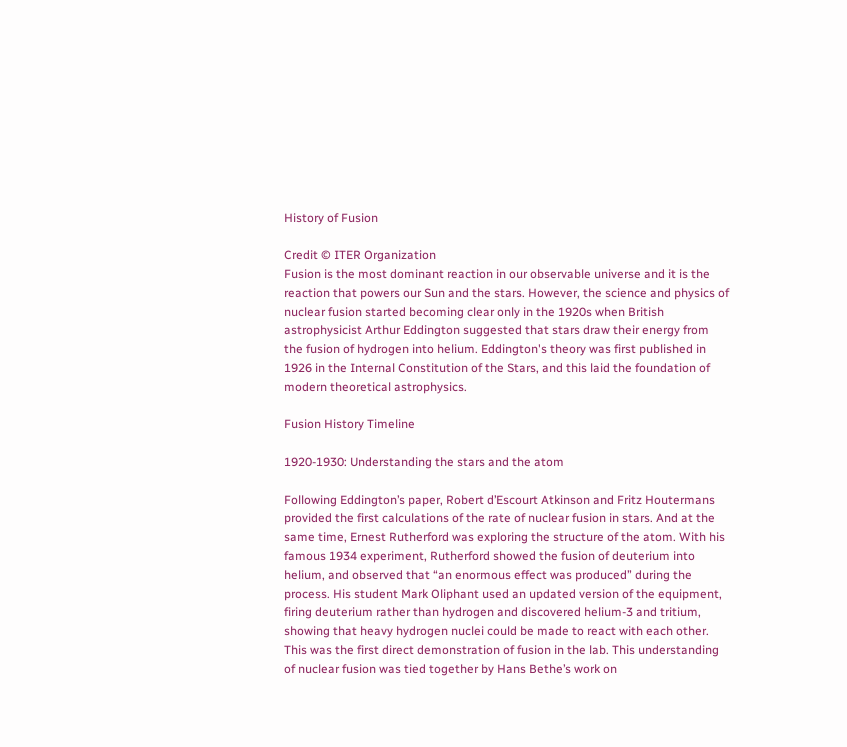History of Fusion

Credit © ITER Organization
Fusion is the most dominant reaction in our observable universe and it is the reaction that powers our Sun and the stars. However, the science and physics of nuclear fusion started becoming clear only in the 1920s when British astrophysicist Arthur Eddington suggested that stars draw their energy from the fusion of hydrogen into helium. Eddington's theory was first published in 1926 in the Internal Constitution of the Stars, and this laid the foundation of modern theoretical astrophysics.

Fusion History Timeline

1920-1930: Understanding the stars and the atom

Following Eddington’s paper, Robert d’Escourt Atkinson and Fritz Houtermans provided the first calculations of the rate of nuclear fusion in stars. And at the same time, Ernest Rutherford was exploring the structure of the atom. With his famous 1934 experiment, Rutherford showed the fusion of deuterium into helium, and observed that “an enormous effect was produced” during the process. His student Mark Oliphant used an updated version of the equipment, firing deuterium rather than hydrogen and discovered helium-3 and tritium, showing that heavy hydrogen nuclei could be made to react with each other. This was the first direct demonstration of fusion in the lab. This understanding of nuclear fusion was tied together by Hans Bethe’s work on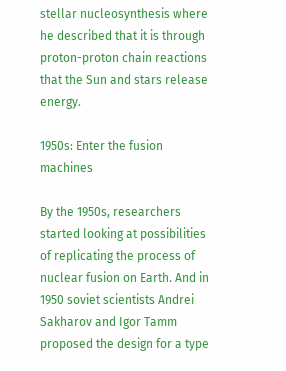stellar nucleosynthesis where he described that it is through proton-proton chain reactions that the Sun and stars release energy.

1950s: Enter the fusion machines

By the 1950s, researchers started looking at possibilities of replicating the process of nuclear fusion on Earth. And in 1950 soviet scientists Andrei Sakharov and Igor Tamm proposed the design for a type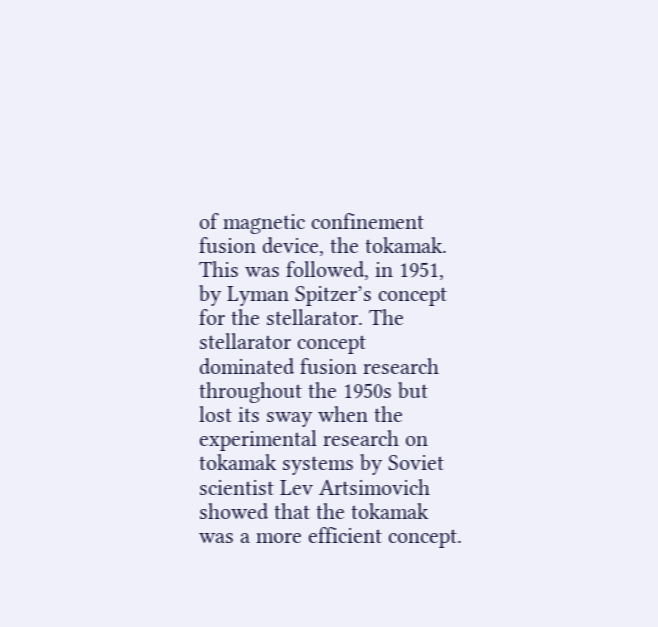of magnetic confinement fusion device, the tokamak. This was followed, in 1951, by Lyman Spitzer’s concept for the stellarator. The stellarator concept dominated fusion research throughout the 1950s but lost its sway when the experimental research on tokamak systems by Soviet scientist Lev Artsimovich showed that the tokamak was a more efficient concept.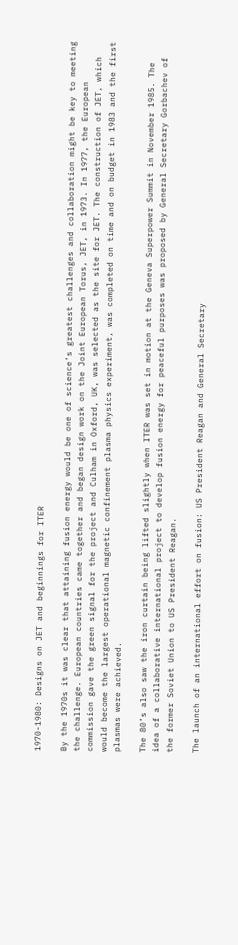1970-1980: Designs on JET and beginnings for ITER

By the 1970s it was clear that attaining fusion energy would be one of science’s greatest challenges and collaboration might be key to meeting the challenge. European countries came together and began design work on the Joint European Torus, JET, in 1973. In 1977, the European commission gave the green signal for the project and Culham in Oxford, UK, was selected as the site for JET. The construction of JET, which would become the largest operational magnetic confinement plasma physics experiment, was completed on time and on budget in 1983 and the first plasmas were achieved.

The 80’s also saw the iron curtain being lifted slightly when ITER was set in motion at the Geneva Superpower Summit in November 1985. The idea of a collaborative international project to develop fusion energy for peaceful purposes was proposed by General Secretary Gorbachev of the former Soviet Union to US President Reagan.

The launch of an international effort on fusion: US President Reagan and General Secretary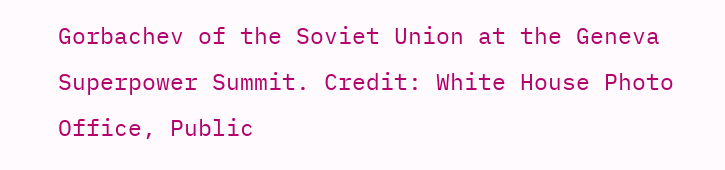Gorbachev of the Soviet Union at the Geneva Superpower Summit. Credit: White House Photo Office, Public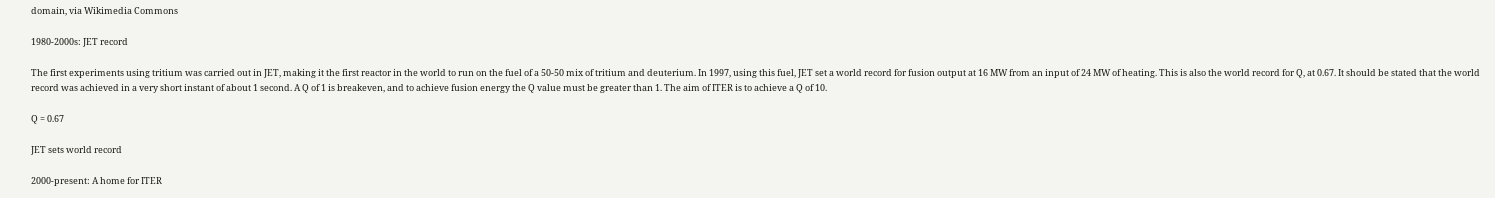domain, via Wikimedia Commons

1980-2000s: JET record

The first experiments using tritium was carried out in JET, making it the first reactor in the world to run on the fuel of a 50-50 mix of tritium and deuterium. In 1997, using this fuel, JET set a world record for fusion output at 16 MW from an input of 24 MW of heating. This is also the world record for Q, at 0.67. It should be stated that the world record was achieved in a very short instant of about 1 second. A Q of 1 is breakeven, and to achieve fusion energy the Q value must be greater than 1. The aim of ITER is to achieve a Q of 10.

Q = 0.67

JET sets world record

2000-present: A home for ITER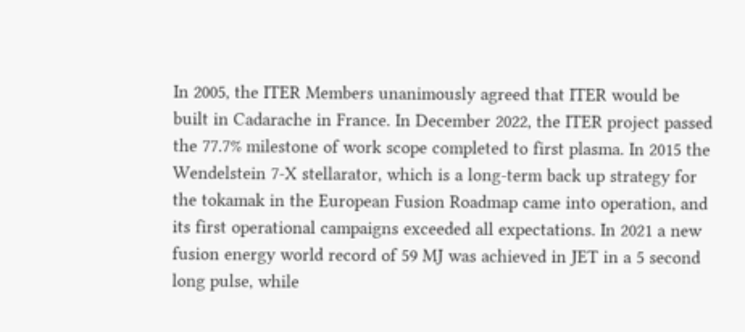In 2005, the ITER Members unanimously agreed that ITER would be built in Cadarache in France. In December 2022, the ITER project passed the 77.7% milestone of work scope completed to first plasma. In 2015 the Wendelstein 7-X stellarator, which is a long-term back up strategy for the tokamak in the European Fusion Roadmap came into operation, and its first operational campaigns exceeded all expectations. In 2021 a new fusion energy world record of 59 MJ was achieved in JET in a 5 second long pulse, while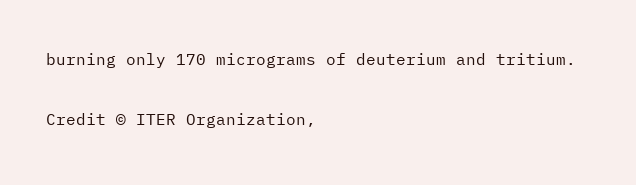burning only 170 micrograms of deuterium and tritium.

Credit © ITER Organization,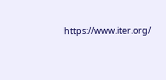https://www.iter.org/